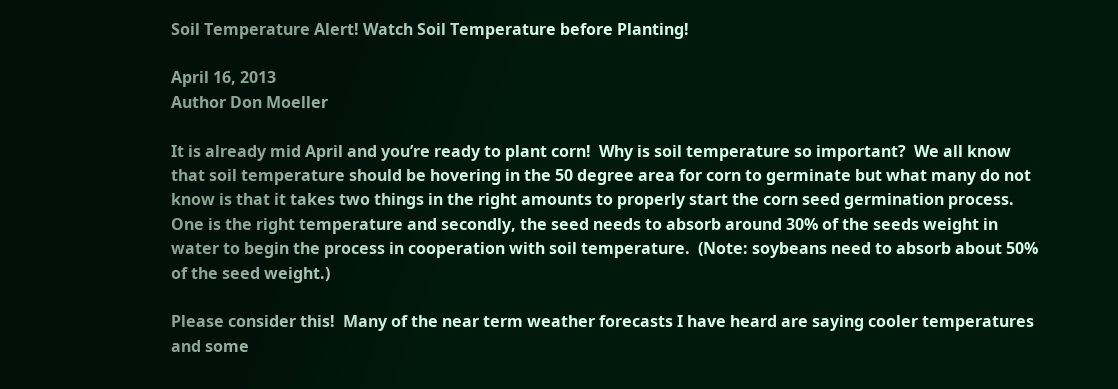Soil Temperature Alert! Watch Soil Temperature before Planting!

April 16, 2013
Author Don Moeller

It is already mid April and you’re ready to plant corn!  Why is soil temperature so important?  We all know that soil temperature should be hovering in the 50 degree area for corn to germinate but what many do not know is that it takes two things in the right amounts to properly start the corn seed germination process.  One is the right temperature and secondly, the seed needs to absorb around 30% of the seeds weight in water to begin the process in cooperation with soil temperature.  (Note: soybeans need to absorb about 50% of the seed weight.)

Please consider this!  Many of the near term weather forecasts I have heard are saying cooler temperatures and some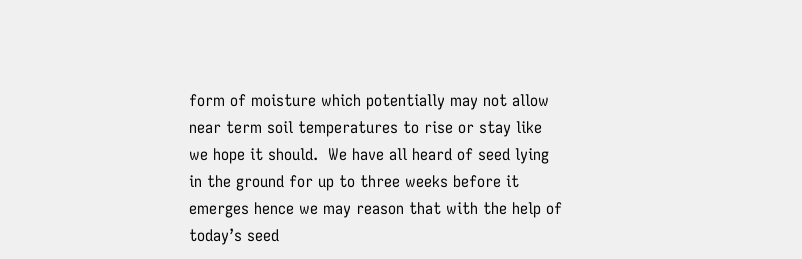form of moisture which potentially may not allow near term soil temperatures to rise or stay like we hope it should.  We have all heard of seed lying in the ground for up to three weeks before it emerges hence we may reason that with the help of today’s seed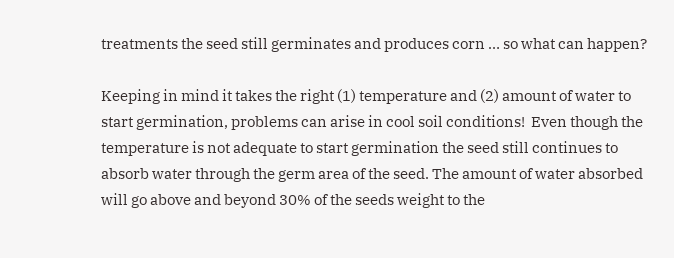treatments the seed still germinates and produces corn … so what can happen?

Keeping in mind it takes the right (1) temperature and (2) amount of water to start germination, problems can arise in cool soil conditions!  Even though the temperature is not adequate to start germination the seed still continues to absorb water through the germ area of the seed. The amount of water absorbed will go above and beyond 30% of the seeds weight to the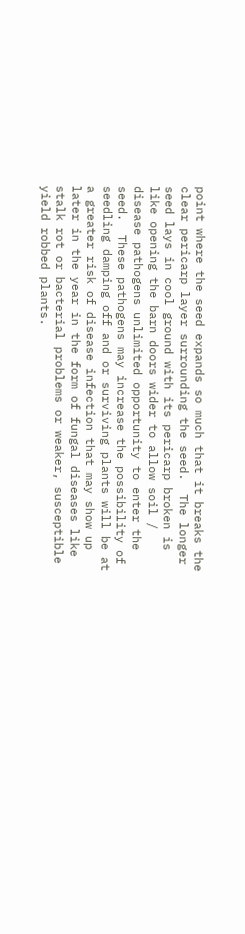point where the seed expands so much that it breaks the clear pericarp layer surrounding the seed.  The longer seed lays in cool ground with its pericarp broken is like opening the barn doors wider to allow soil / disease pathogens unlimited opportunity to enter the seed.  These pathogens may increase the possibility of seedling damping off and or surviving plants will be at a greater risk of disease infection that may show up later in the year in the form of fungal diseases like stalk rot or bacterial problems or weaker, susceptible yield robbed plants.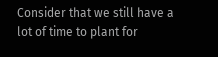Consider that we still have a lot of time to plant for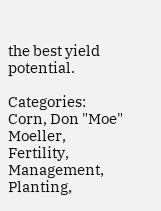the best yield potential.

Categories: Corn, Don "Moe" Moeller, Fertility, Management, Planting,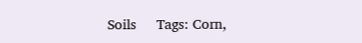Soils     Tags: Corn,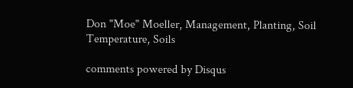Don "Moe" Moeller, Management, Planting, Soil Temperature, Soils

comments powered by Disqus